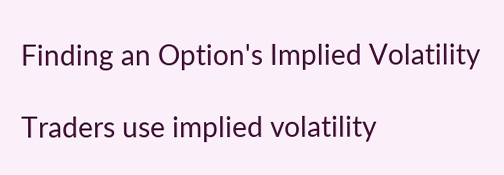Finding an Option's Implied Volatility

Traders use implied volatility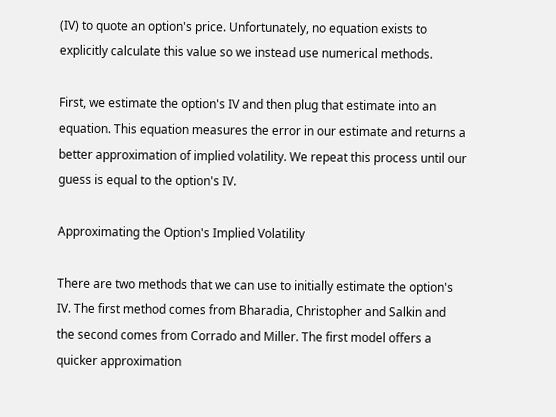(IV) to quote an option's price. Unfortunately, no equation exists to explicitly calculate this value so we instead use numerical methods.

First, we estimate the option's IV and then plug that estimate into an equation. This equation measures the error in our estimate and returns a better approximation of implied volatility. We repeat this process until our guess is equal to the option's IV.

Approximating the Option's Implied Volatility

There are two methods that we can use to initially estimate the option's IV. The first method comes from Bharadia, Christopher and Salkin and the second comes from Corrado and Miller. The first model offers a quicker approximation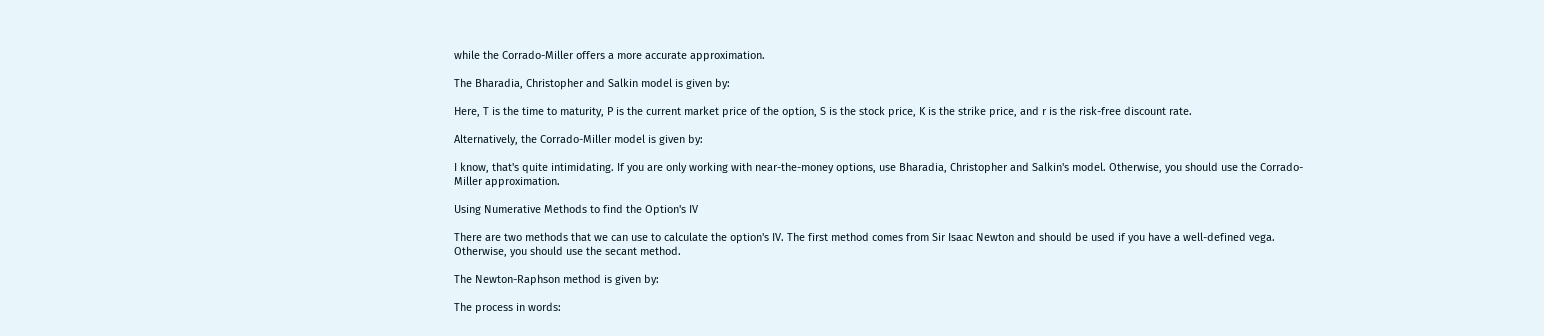while the Corrado-Miller offers a more accurate approximation.

The Bharadia, Christopher and Salkin model is given by:

Here, T is the time to maturity, P is the current market price of the option, S is the stock price, K is the strike price, and r is the risk-free discount rate.

Alternatively, the Corrado-Miller model is given by:

I know, that's quite intimidating. If you are only working with near-the-money options, use Bharadia, Christopher and Salkin's model. Otherwise, you should use the Corrado-Miller approximation.

Using Numerative Methods to find the Option's IV

There are two methods that we can use to calculate the option's IV. The first method comes from Sir Isaac Newton and should be used if you have a well-defined vega. Otherwise, you should use the secant method.

The Newton-Raphson method is given by:

The process in words: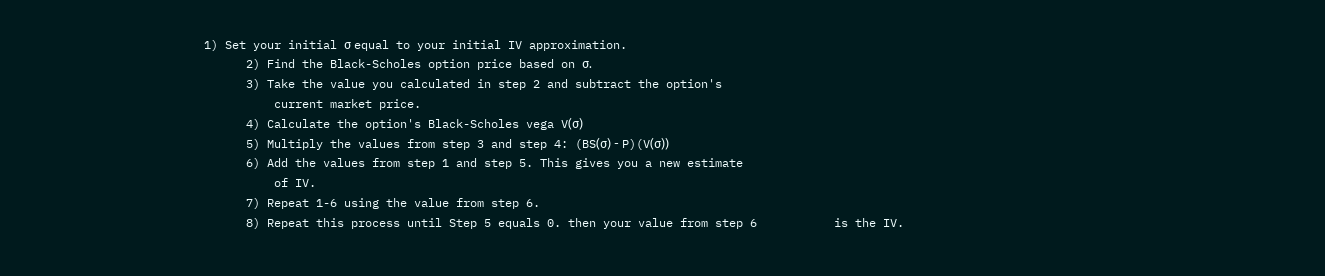1) Set your initial σ equal to your initial IV approximation.
      2) Find the Black-Scholes option price based on σ.
      3) Take the value you calculated in step 2 and subtract the option's
          current market price.
      4) Calculate the option's Black-Scholes vega V(σ)
      5) Multiply the values from step 3 and step 4: (BS(σ) - P)(V(σ))
      6) Add the values from step 1 and step 5. This gives you a new estimate
          of IV.
      7) Repeat 1-6 using the value from step 6.
      8) Repeat this process until Step 5 equals 0. then your value from step 6           is the IV.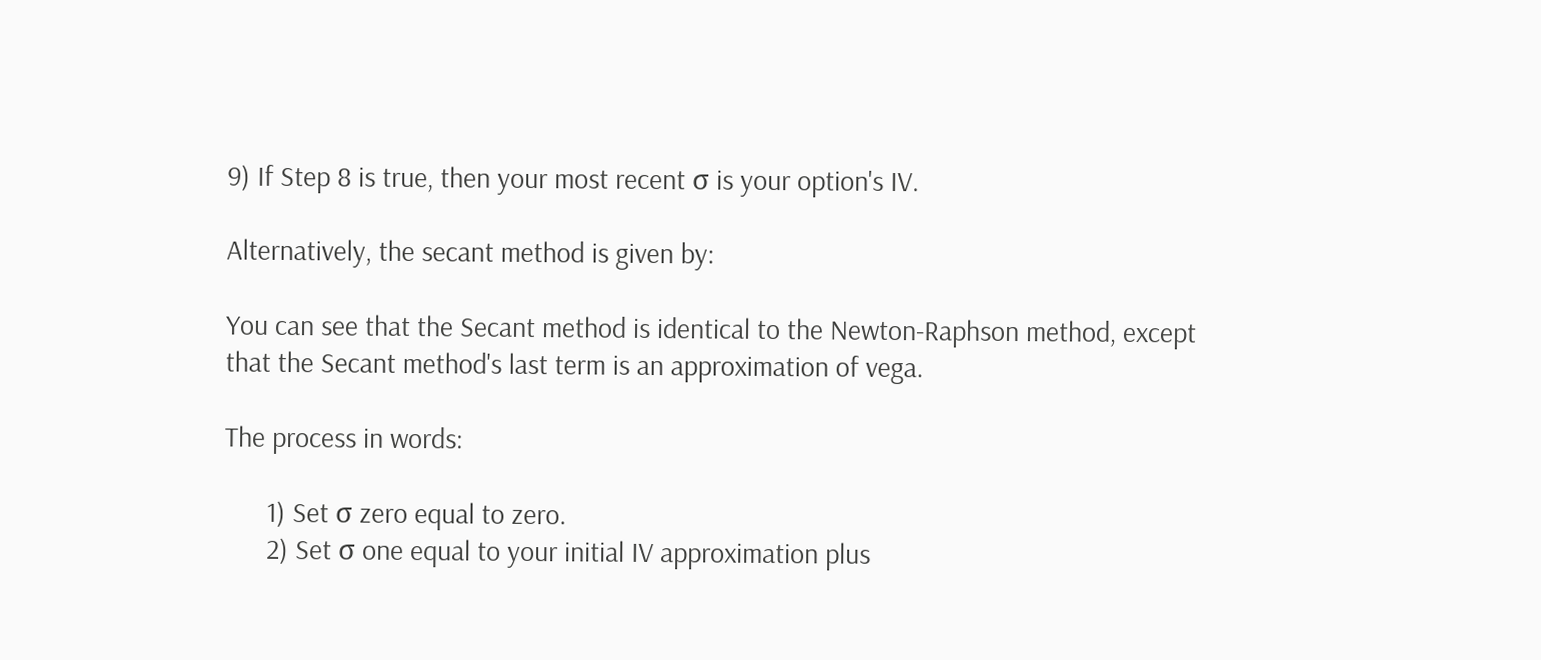9) If Step 8 is true, then your most recent σ is your option's IV.

Alternatively, the secant method is given by:

You can see that the Secant method is identical to the Newton-Raphson method, except that the Secant method's last term is an approximation of vega.

The process in words:

      1) Set σ zero equal to zero.
      2) Set σ one equal to your initial IV approximation plus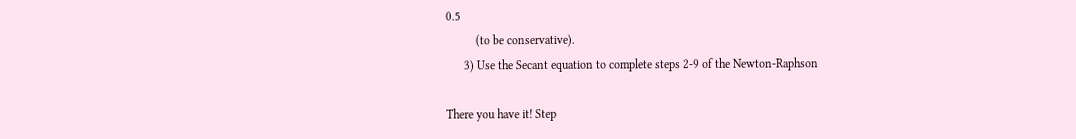0.5
          (to be conservative).
      3) Use the Secant equation to complete steps 2-9 of the Newton-Raphson

There you have it! Step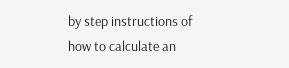by step instructions of how to calculate an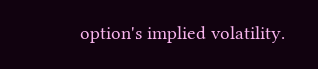option's implied volatility.